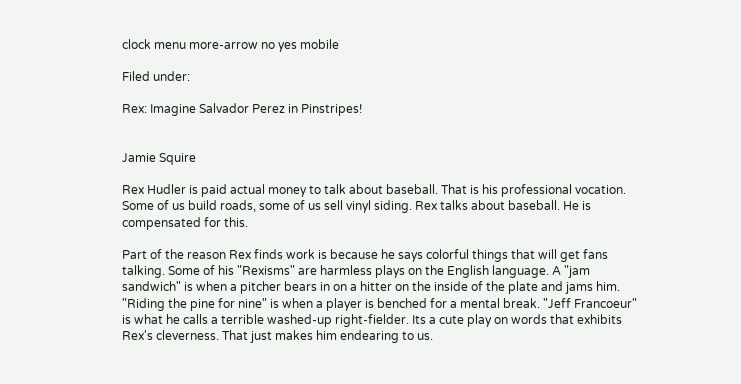clock menu more-arrow no yes mobile

Filed under:

Rex: Imagine Salvador Perez in Pinstripes!


Jamie Squire

Rex Hudler is paid actual money to talk about baseball. That is his professional vocation. Some of us build roads, some of us sell vinyl siding. Rex talks about baseball. He is compensated for this.

Part of the reason Rex finds work is because he says colorful things that will get fans talking. Some of his "Rexisms" are harmless plays on the English language. A "jam sandwich" is when a pitcher bears in on a hitter on the inside of the plate and jams him. "Riding the pine for nine" is when a player is benched for a mental break. "Jeff Francoeur" is what he calls a terrible washed-up right-fielder. Its a cute play on words that exhibits Rex's cleverness. That just makes him endearing to us.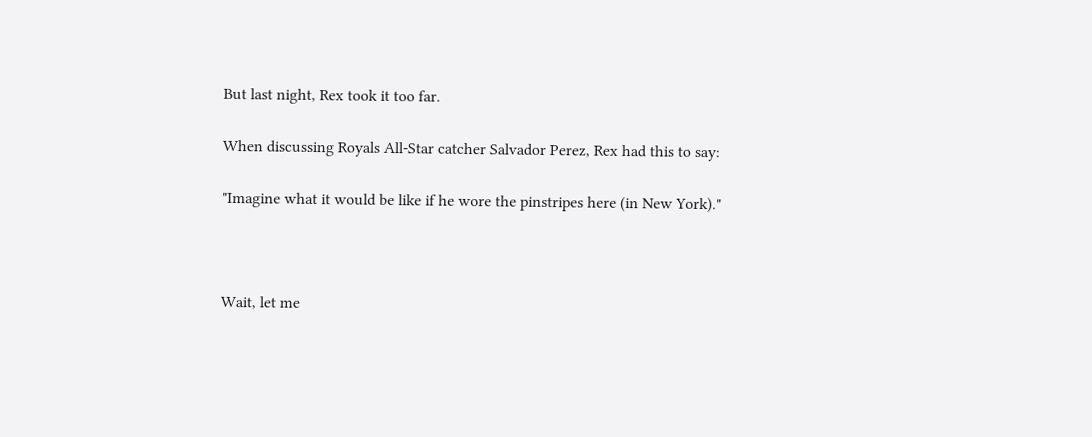But last night, Rex took it too far.

When discussing Royals All-Star catcher Salvador Perez, Rex had this to say:

"Imagine what it would be like if he wore the pinstripes here (in New York)."



Wait, let me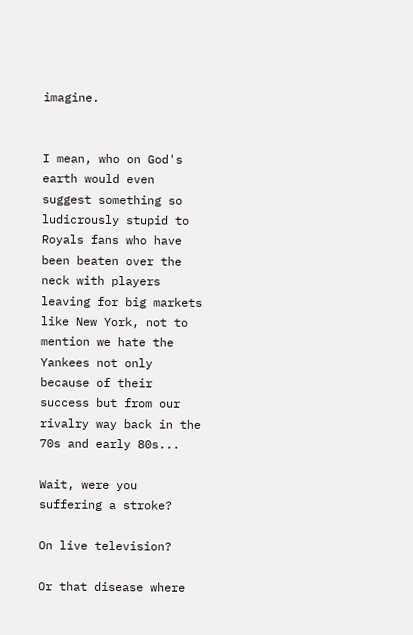imagine.


I mean, who on God's earth would even suggest something so ludicrously stupid to Royals fans who have been beaten over the neck with players leaving for big markets like New York, not to mention we hate the Yankees not only because of their success but from our rivalry way back in the 70s and early 80s...

Wait, were you suffering a stroke?

On live television?

Or that disease where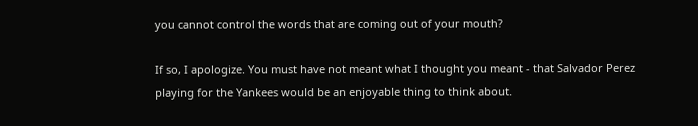you cannot control the words that are coming out of your mouth?

If so, I apologize. You must have not meant what I thought you meant - that Salvador Perez playing for the Yankees would be an enjoyable thing to think about.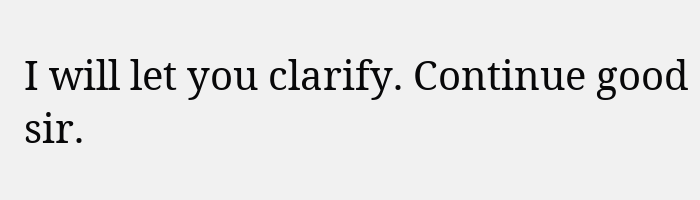I will let you clarify. Continue good sir.